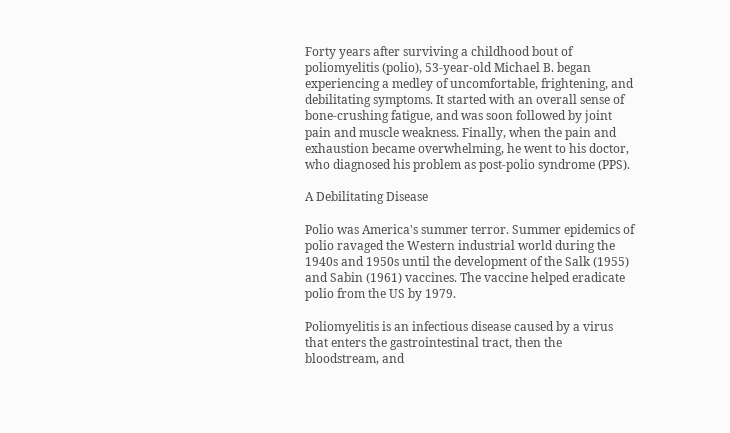Forty years after surviving a childhood bout of poliomyelitis (polio), 53-year-old Michael B. began experiencing a medley of uncomfortable, frightening, and debilitating symptoms. It started with an overall sense of bone-crushing fatigue, and was soon followed by joint pain and muscle weakness. Finally, when the pain and exhaustion became overwhelming, he went to his doctor, who diagnosed his problem as post-polio syndrome (PPS).

A Debilitating Disease

Polio was America's summer terror. Summer epidemics of polio ravaged the Western industrial world during the 1940s and 1950s until the development of the Salk (1955) and Sabin (1961) vaccines. The vaccine helped eradicate polio from the US by 1979.

Poliomyelitis is an infectious disease caused by a virus that enters the gastrointestinal tract, then the bloodstream, and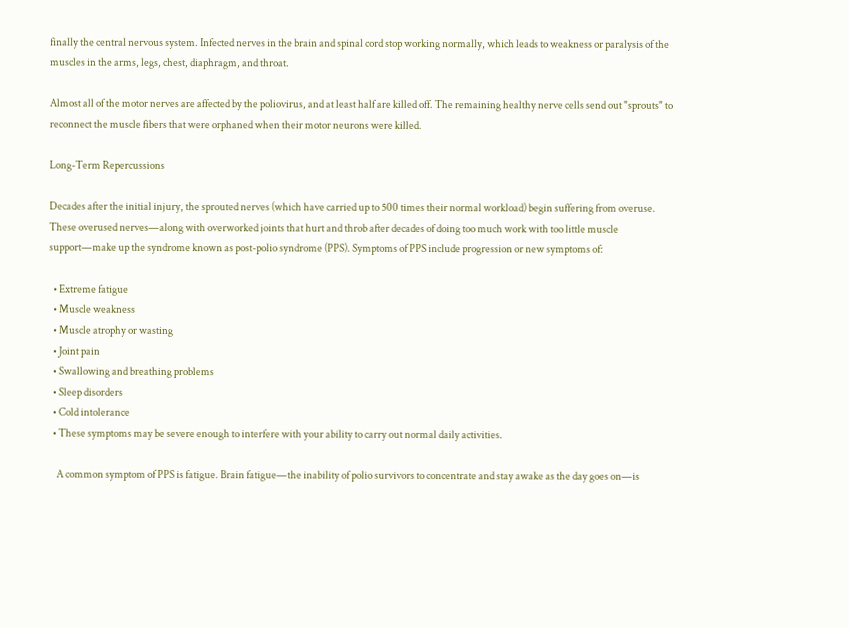finally the central nervous system. Infected nerves in the brain and spinal cord stop working normally, which leads to weakness or paralysis of the muscles in the arms, legs, chest, diaphragm, and throat.

Almost all of the motor nerves are affected by the poliovirus, and at least half are killed off. The remaining healthy nerve cells send out "sprouts" to reconnect the muscle fibers that were orphaned when their motor neurons were killed.

Long-Term Repercussions

Decades after the initial injury, the sprouted nerves (which have carried up to 500 times their normal workload) begin suffering from overuse. These overused nerves—along with overworked joints that hurt and throb after decades of doing too much work with too little muscle support—make up the syndrome known as post-polio syndrome (PPS). Symptoms of PPS include progression or new symptoms of:

  • Extreme fatigue
  • Muscle weakness
  • Muscle atrophy or wasting
  • Joint pain
  • Swallowing and breathing problems
  • Sleep disorders
  • Cold intolerance
  • These symptoms may be severe enough to interfere with your ability to carry out normal daily activities.

    A common symptom of PPS is fatigue. Brain fatigue—the inability of polio survivors to concentrate and stay awake as the day goes on—is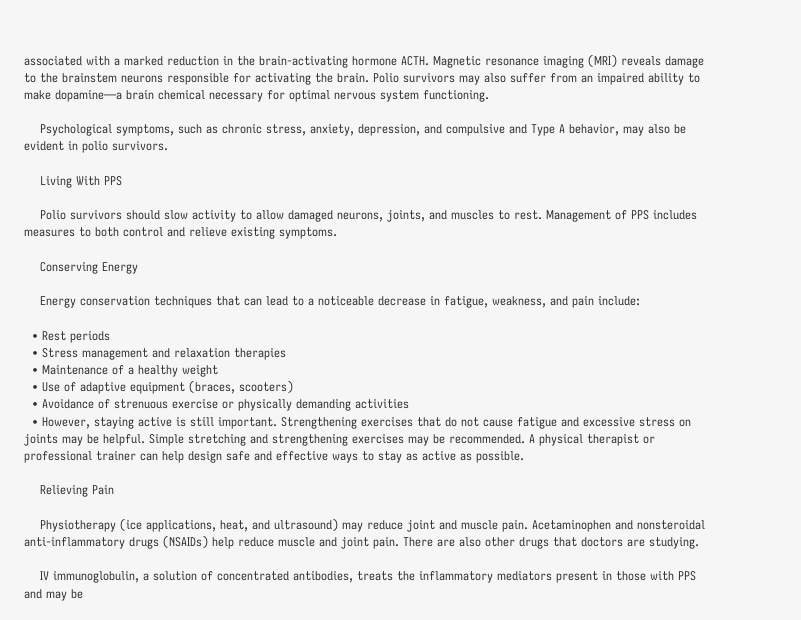associated with a marked reduction in the brain-activating hormone ACTH. Magnetic resonance imaging (MRI) reveals damage to the brainstem neurons responsible for activating the brain. Polio survivors may also suffer from an impaired ability to make dopamine—a brain chemical necessary for optimal nervous system functioning.

    Psychological symptoms, such as chronic stress, anxiety, depression, and compulsive and Type A behavior, may also be evident in polio survivors.

    Living With PPS

    Polio survivors should slow activity to allow damaged neurons, joints, and muscles to rest. Management of PPS includes measures to both control and relieve existing symptoms.

    Conserving Energy

    Energy conservation techniques that can lead to a noticeable decrease in fatigue, weakness, and pain include:

  • Rest periods
  • Stress management and relaxation therapies
  • Maintenance of a healthy weight
  • Use of adaptive equipment (braces, scooters)
  • Avoidance of strenuous exercise or physically demanding activities
  • However, staying active is still important. Strengthening exercises that do not cause fatigue and excessive stress on joints may be helpful. Simple stretching and strengthening exercises may be recommended. A physical therapist or professional trainer can help design safe and effective ways to stay as active as possible.

    Relieving Pain

    Physiotherapy (ice applications, heat, and ultrasound) may reduce joint and muscle pain. Acetaminophen and nonsteroidal anti-inflammatory drugs (NSAIDs) help reduce muscle and joint pain. There are also other drugs that doctors are studying.

    IV immunoglobulin, a solution of concentrated antibodies, treats the inflammatory mediators present in those with PPS and may be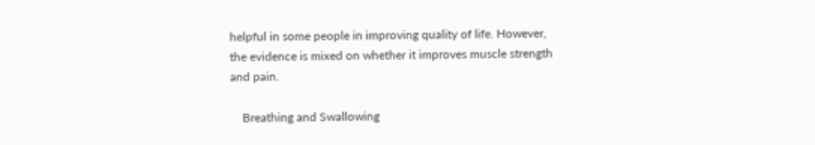helpful in some people in improving quality of life. However, the evidence is mixed on whether it improves muscle strength and pain.

    Breathing and Swallowing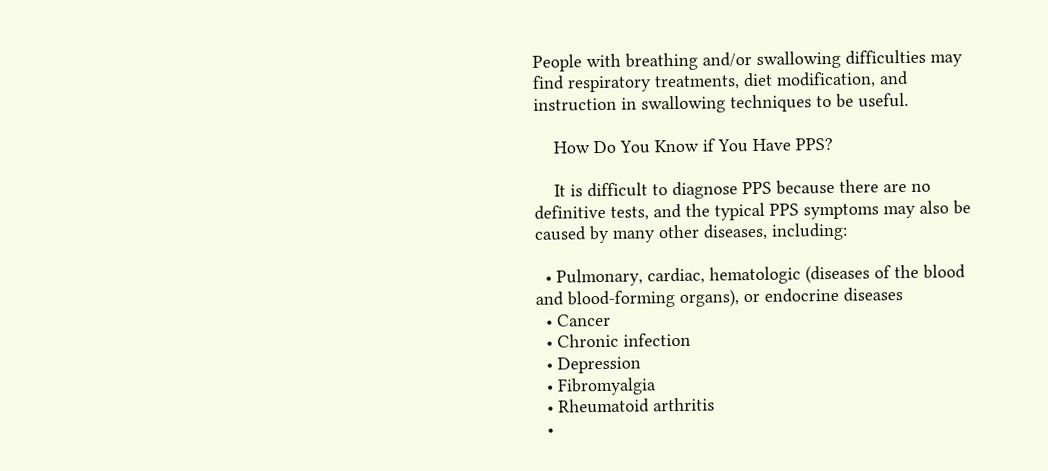People with breathing and/or swallowing difficulties may find respiratory treatments, diet modification, and instruction in swallowing techniques to be useful.

    How Do You Know if You Have PPS?

    It is difficult to diagnose PPS because there are no definitive tests, and the typical PPS symptoms may also be caused by many other diseases, including:

  • Pulmonary, cardiac, hematologic (diseases of the blood and blood-forming organs), or endocrine diseases
  • Cancer
  • Chronic infection
  • Depression
  • Fibromyalgia
  • Rheumatoid arthritis
  •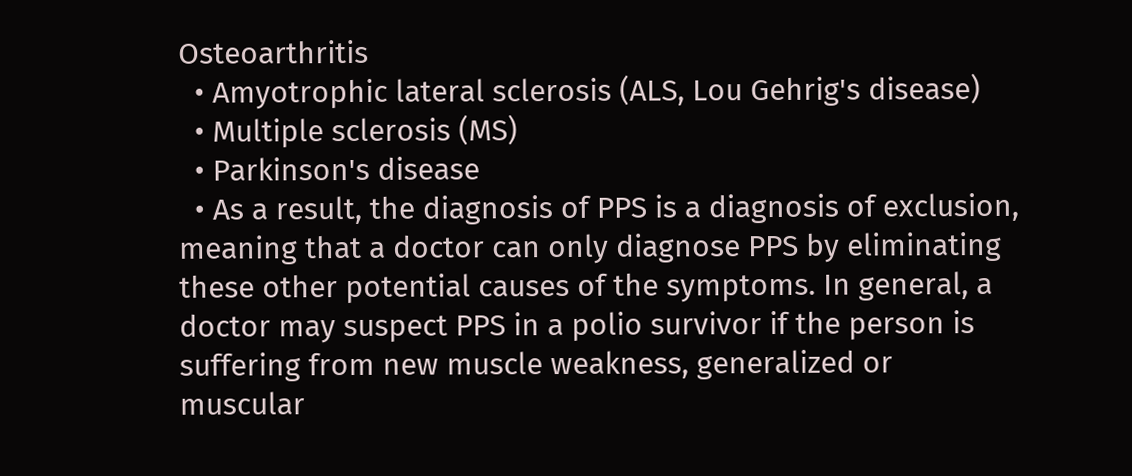Osteoarthritis
  • Amyotrophic lateral sclerosis (ALS, Lou Gehrig's disease)
  • Multiple sclerosis (MS)
  • Parkinson's disease
  • As a result, the diagnosis of PPS is a diagnosis of exclusion, meaning that a doctor can only diagnose PPS by eliminating these other potential causes of the symptoms. In general, a doctor may suspect PPS in a polio survivor if the person is suffering from new muscle weakness, generalized or muscular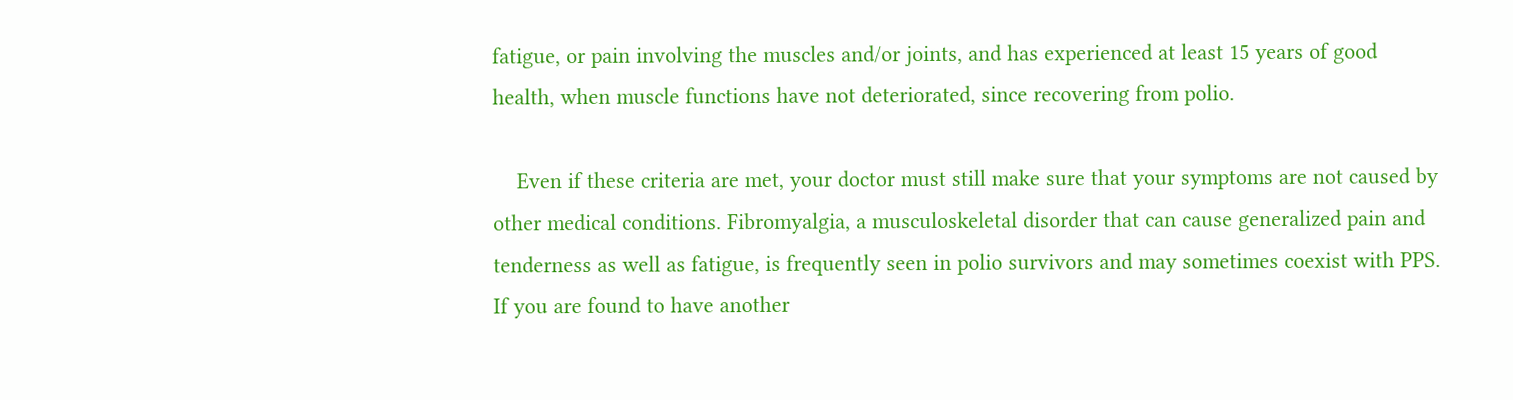fatigue, or pain involving the muscles and/or joints, and has experienced at least 15 years of good health, when muscle functions have not deteriorated, since recovering from polio.

    Even if these criteria are met, your doctor must still make sure that your symptoms are not caused by other medical conditions. Fibromyalgia, a musculoskeletal disorder that can cause generalized pain and tenderness as well as fatigue, is frequently seen in polio survivors and may sometimes coexist with PPS. If you are found to have another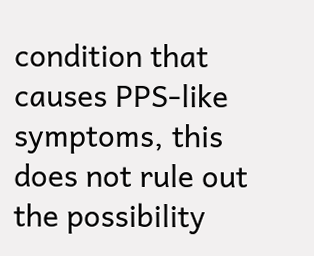condition that causes PPS-like symptoms, this does not rule out the possibility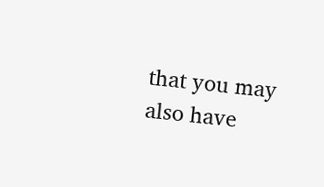that you may also have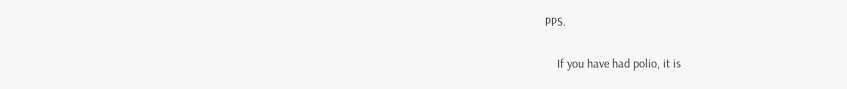PPS.

    If you have had polio, it is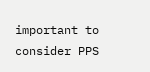important to consider PPS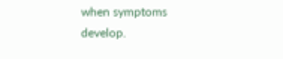when symptoms develop.